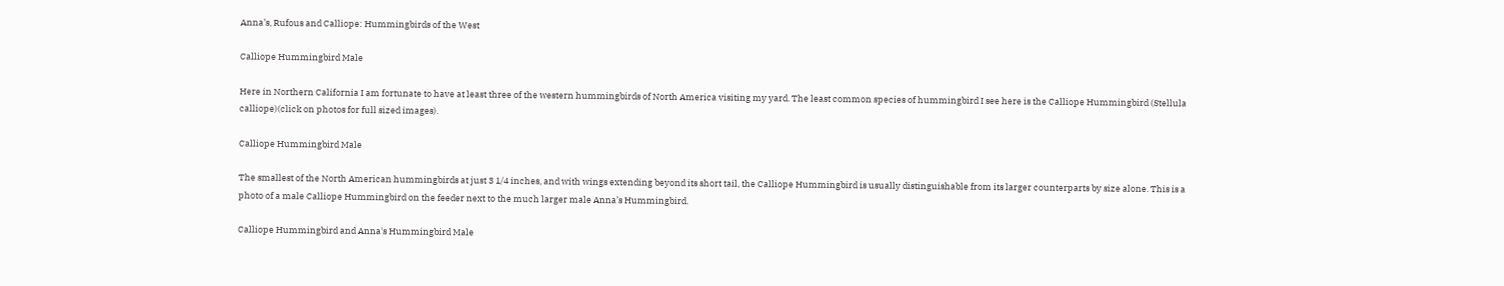Anna’s, Rufous and Calliope: Hummingbirds of the West

Calliope Hummingbird Male

Here in Northern California I am fortunate to have at least three of the western hummingbirds of North America visiting my yard. The least common species of hummingbird I see here is the Calliope Hummingbird (Stellula calliope)(click on photos for full sized images).

Calliope Hummingbird Male

The smallest of the North American hummingbirds at just 3 1/4 inches, and with wings extending beyond its short tail, the Calliope Hummingbird is usually distinguishable from its larger counterparts by size alone. This is a photo of a male Calliope Hummingbird on the feeder next to the much larger male Anna’s Hummingbird.

Calliope Hummingbird and Anna's Hummingbird Male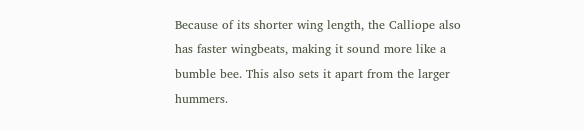Because of its shorter wing length, the Calliope also has faster wingbeats, making it sound more like a bumble bee. This also sets it apart from the larger hummers.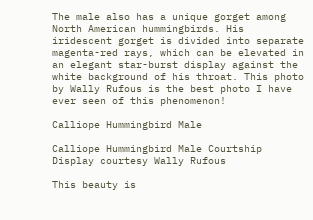The male also has a unique gorget among North American hummingbirds. His iridescent gorget is divided into separate magenta-red rays, which can be elevated in an elegant star-burst display against the white background of his throat. This photo by Wally Rufous is the best photo I have ever seen of this phenomenon!

Calliope Hummingbird Male

Calliope Hummingbird Male Courtship Display courtesy Wally Rufous

This beauty is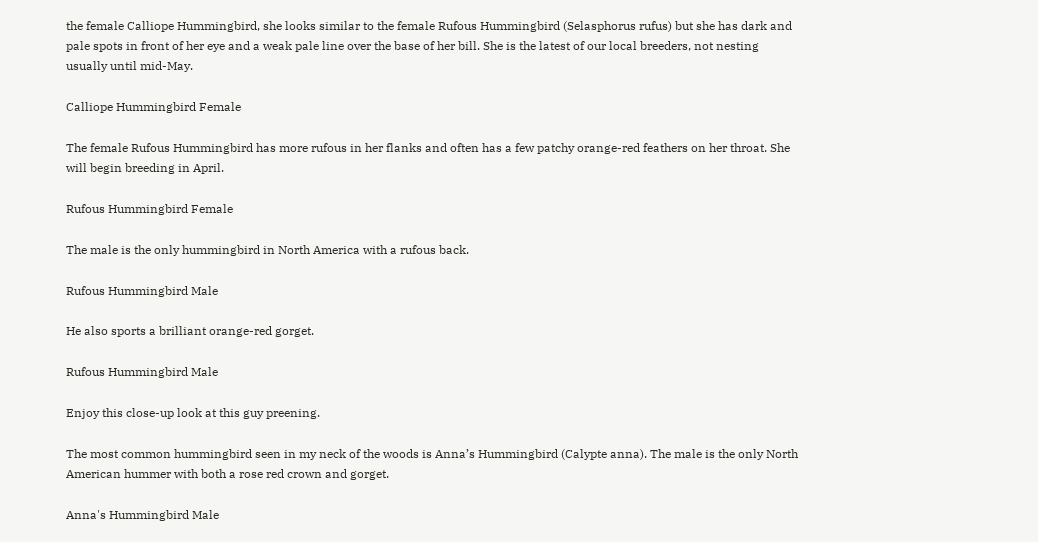the female Calliope Hummingbird, she looks similar to the female Rufous Hummingbird (Selasphorus rufus) but she has dark and pale spots in front of her eye and a weak pale line over the base of her bill. She is the latest of our local breeders, not nesting usually until mid-May.

Calliope Hummingbird Female

The female Rufous Hummingbird has more rufous in her flanks and often has a few patchy orange-red feathers on her throat. She will begin breeding in April.

Rufous Hummingbird Female

The male is the only hummingbird in North America with a rufous back.

Rufous Hummingbird Male

He also sports a brilliant orange-red gorget.

Rufous Hummingbird Male

Enjoy this close-up look at this guy preening.

The most common hummingbird seen in my neck of the woods is Anna’s Hummingbird (Calypte anna). The male is the only North American hummer with both a rose red crown and gorget.

Anna's Hummingbird Male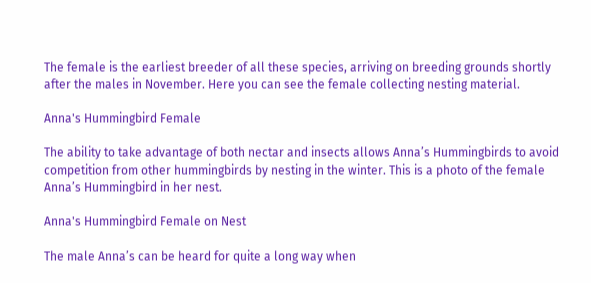The female is the earliest breeder of all these species, arriving on breeding grounds shortly after the males in November. Here you can see the female collecting nesting material.

Anna's Hummingbird Female

The ability to take advantage of both nectar and insects allows Anna’s Hummingbirds to avoid competition from other hummingbirds by nesting in the winter. This is a photo of the female Anna’s Hummingbird in her nest.

Anna's Hummingbird Female on Nest

The male Anna’s can be heard for quite a long way when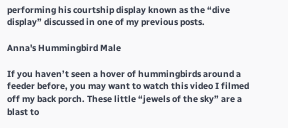performing his courtship display known as the “dive display” discussed in one of my previous posts.

Anna's Hummingbird Male

If you haven’t seen a hover of hummingbirds around a feeder before, you may want to watch this video I filmed off my back porch. These little “jewels of the sky” are a blast to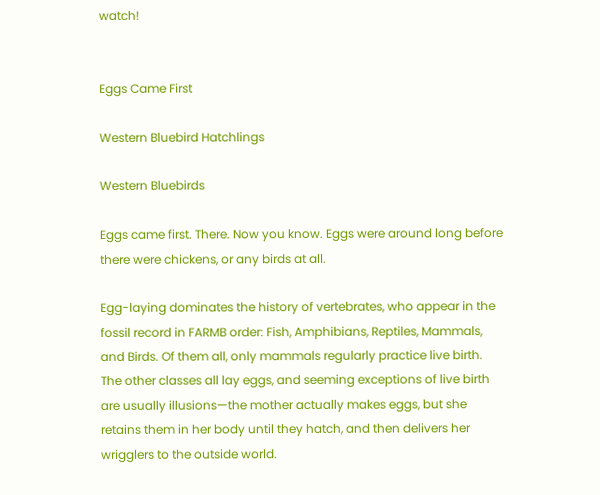watch!


Eggs Came First

Western Bluebird Hatchlings

Western Bluebirds

Eggs came first. There. Now you know. Eggs were around long before there were chickens, or any birds at all.

Egg-laying dominates the history of vertebrates, who appear in the fossil record in FARMB order: Fish, Amphibians, Reptiles, Mammals, and Birds. Of them all, only mammals regularly practice live birth. The other classes all lay eggs, and seeming exceptions of live birth are usually illusions—the mother actually makes eggs, but she retains them in her body until they hatch, and then delivers her wrigglers to the outside world.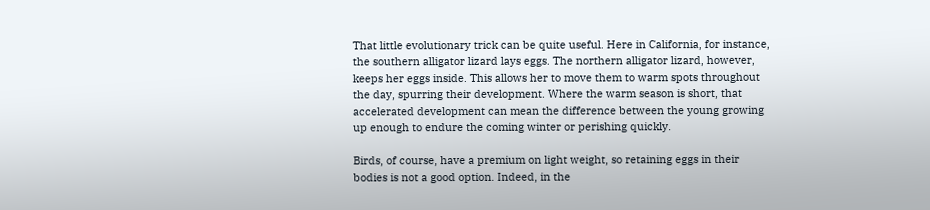That little evolutionary trick can be quite useful. Here in California, for instance, the southern alligator lizard lays eggs. The northern alligator lizard, however, keeps her eggs inside. This allows her to move them to warm spots throughout the day, spurring their development. Where the warm season is short, that accelerated development can mean the difference between the young growing up enough to endure the coming winter or perishing quickly.

Birds, of course, have a premium on light weight, so retaining eggs in their bodies is not a good option. Indeed, in the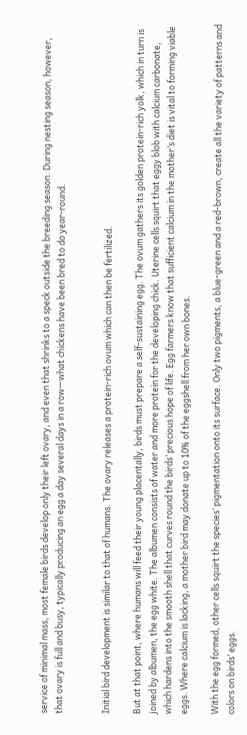service of minimal mass, most female birds develop only their left ovary, and even that shrinks to a speck outside the breeding season. During nesting season, however, that ovary is full and busy, typically producing an egg a day several days in a row—what chickens have been bred to do year-round.


Initial bird development is similar to that of humans. The ovary releases a protein-rich ovum which can then be fertilized.

But at that point, where humans will feed their young placentally, birds must prepare a self-sustaining egg. The ovum gathers its golden protein-rich yolk, which in turn is joined by albumen, the egg white. The albumen consists of water and more protein for the developing chick. Uterine cells squirt that eggy blob with calcium carbonate, which hardens into the smooth shell that curves round the birds’ precious hope of life. Egg farmers know that sufficient calcium in the mother’s diet is vital to forming viable eggs. Where calcium is lacking, a mother bird may donate up to 10% of the eggshell from her own bones.

With the egg formed, other cells squirt the species’ pigmentation onto its surface. Only two pigments, a blue-green and a red-brown, create all the variety of patterns and colors on birds’ eggs.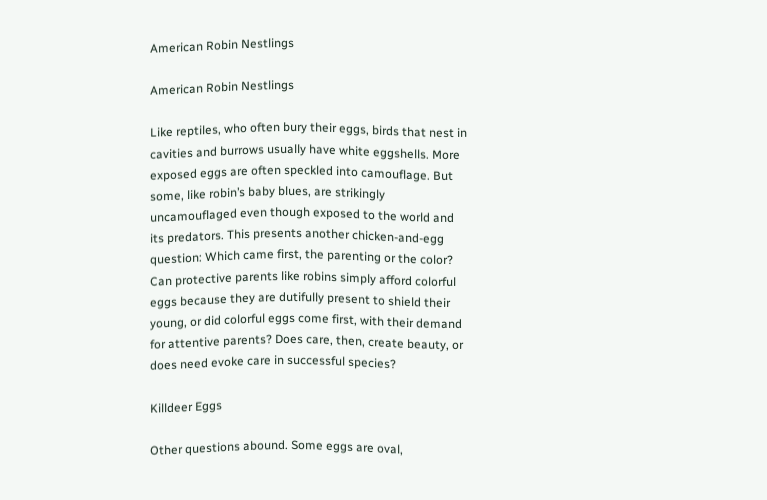American Robin Nestlings

American Robin Nestlings

Like reptiles, who often bury their eggs, birds that nest in cavities and burrows usually have white eggshells. More exposed eggs are often speckled into camouflage. But some, like robin’s baby blues, are strikingly uncamouflaged even though exposed to the world and its predators. This presents another chicken-and-egg question: Which came first, the parenting or the color? Can protective parents like robins simply afford colorful eggs because they are dutifully present to shield their young, or did colorful eggs come first, with their demand for attentive parents? Does care, then, create beauty, or does need evoke care in successful species?

Killdeer Eggs

Other questions abound. Some eggs are oval,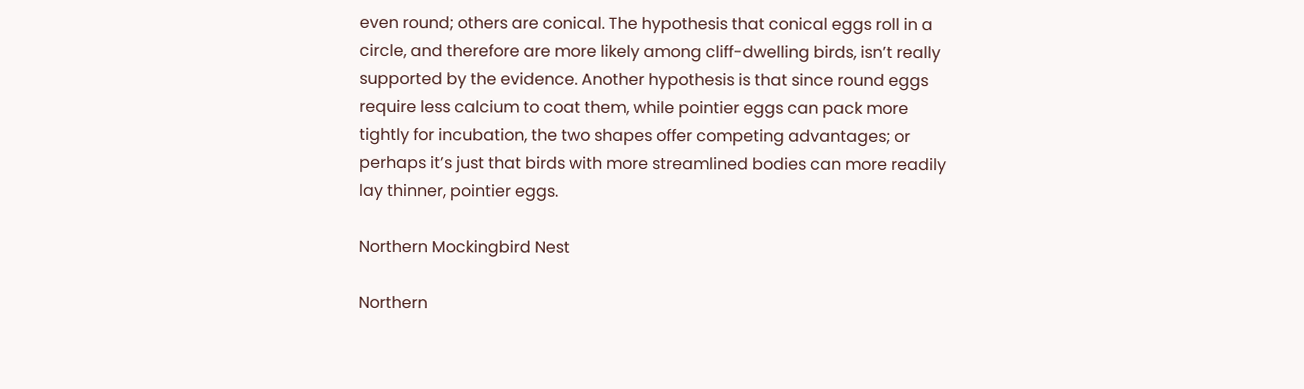even round; others are conical. The hypothesis that conical eggs roll in a circle, and therefore are more likely among cliff-dwelling birds, isn’t really supported by the evidence. Another hypothesis is that since round eggs require less calcium to coat them, while pointier eggs can pack more tightly for incubation, the two shapes offer competing advantages; or perhaps it’s just that birds with more streamlined bodies can more readily lay thinner, pointier eggs.

Northern Mockingbird Nest

Northern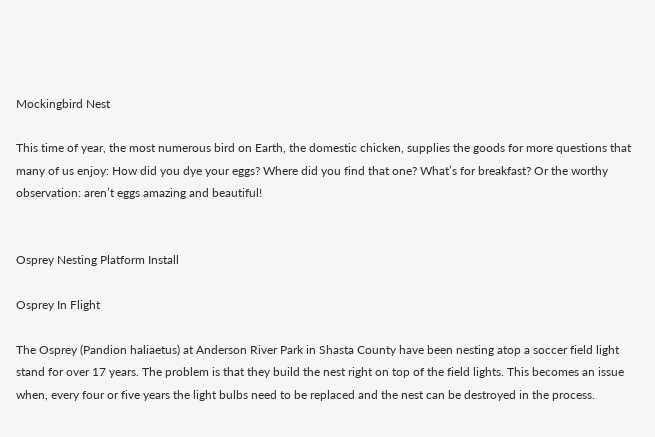Mockingbird Nest

This time of year, the most numerous bird on Earth, the domestic chicken, supplies the goods for more questions that many of us enjoy: How did you dye your eggs? Where did you find that one? What’s for breakfast? Or the worthy observation: aren’t eggs amazing and beautiful!


Osprey Nesting Platform Install

Osprey In Flight

The Osprey (Pandion haliaetus) at Anderson River Park in Shasta County have been nesting atop a soccer field light stand for over 17 years. The problem is that they build the nest right on top of the field lights. This becomes an issue when, every four or five years the light bulbs need to be replaced and the nest can be destroyed in the process.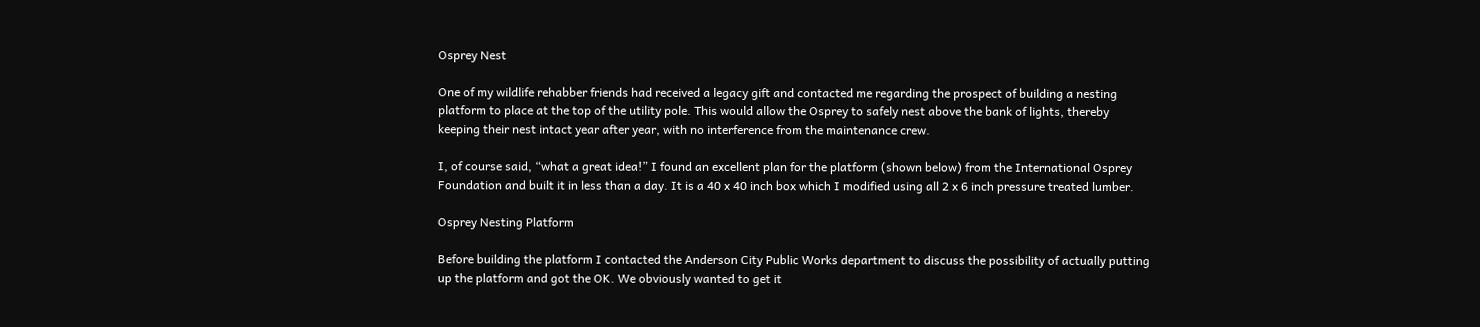Osprey Nest

One of my wildlife rehabber friends had received a legacy gift and contacted me regarding the prospect of building a nesting platform to place at the top of the utility pole. This would allow the Osprey to safely nest above the bank of lights, thereby keeping their nest intact year after year, with no interference from the maintenance crew.

I, of course said, “what a great idea!” I found an excellent plan for the platform (shown below) from the International Osprey Foundation and built it in less than a day. It is a 40 x 40 inch box which I modified using all 2 x 6 inch pressure treated lumber.

Osprey Nesting Platform

Before building the platform I contacted the Anderson City Public Works department to discuss the possibility of actually putting up the platform and got the OK. We obviously wanted to get it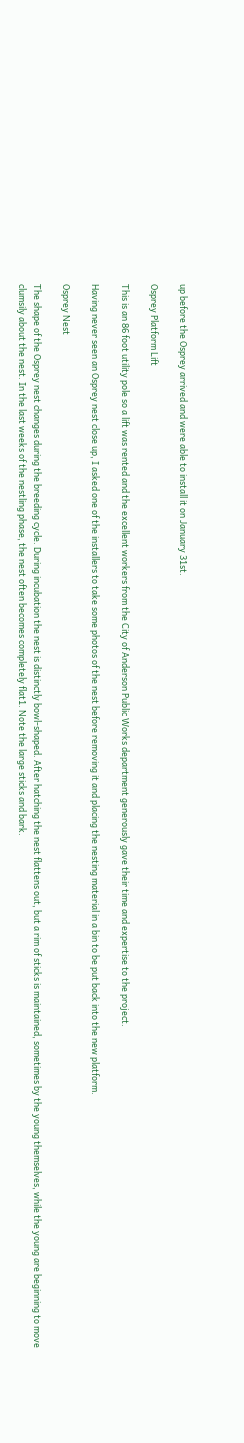up before the Osprey arrived and were able to install it on January 31st.

Osprey Platform Lift

This is an 86 foot utility pole so a lift was rented and the excellent workers from the City of Anderson Public Works department generously gave their time and expertise to the project.

Having never seen an Osprey nest close up, I asked one of the installers to take some photos of the nest before removing it and placing the nesting material in a bin to be put back into the new platform.

Osprey Nest

The shape of the Osprey nest changes during the breeding cycle. During incubation the nest is distinctly bowl-shaped. After hatching the nest flattens out, but a rim of sticks is maintained, sometimes by the young themselves, while the young are beginning to move clumsily about the nest. In the last weeks of the nestling phase, the nest often becomes completely flat1. Note the large sticks and bark.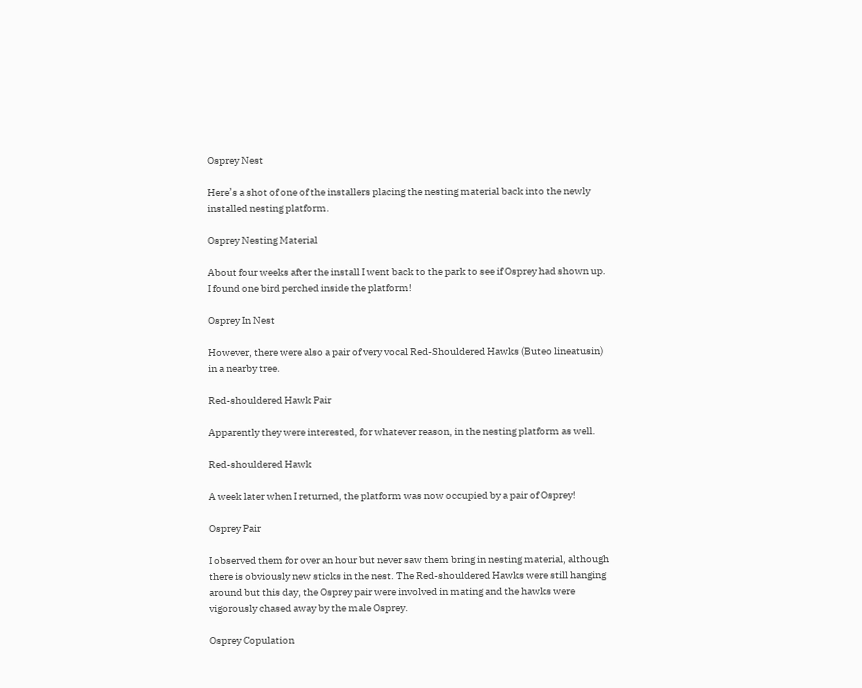Osprey Nest

Here’s a shot of one of the installers placing the nesting material back into the newly installed nesting platform.

Osprey Nesting Material

About four weeks after the install I went back to the park to see if Osprey had shown up. I found one bird perched inside the platform!

Osprey In Nest

However, there were also a pair of very vocal Red-Shouldered Hawks (Buteo lineatusin) in a nearby tree.

Red-shouldered Hawk Pair

Apparently they were interested, for whatever reason, in the nesting platform as well.

Red-shouldered Hawk

A week later when I returned, the platform was now occupied by a pair of Osprey!

Osprey Pair

I observed them for over an hour but never saw them bring in nesting material, although there is obviously new sticks in the nest. The Red-shouldered Hawks were still hanging around but this day, the Osprey pair were involved in mating and the hawks were vigorously chased away by the male Osprey.

Osprey Copulation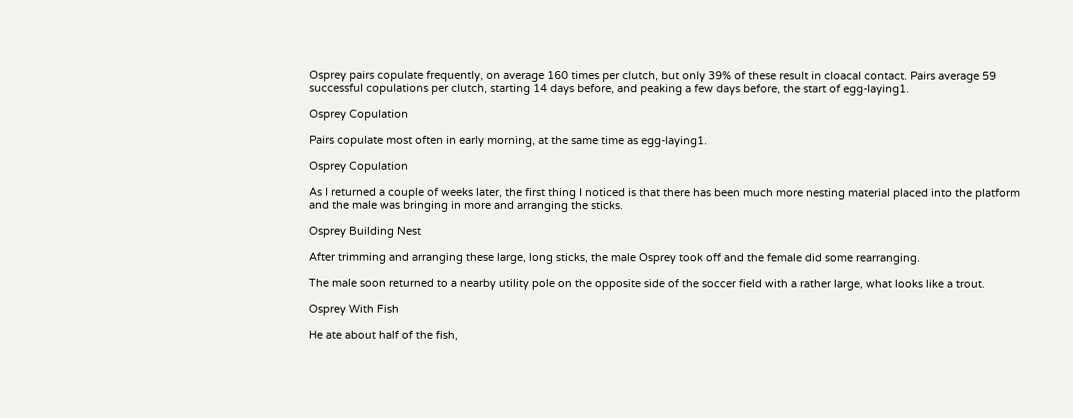Osprey pairs copulate frequently, on average 160 times per clutch, but only 39% of these result in cloacal contact. Pairs average 59 successful copulations per clutch, starting 14 days before, and peaking a few days before, the start of egg-laying1.

Osprey Copulation

Pairs copulate most often in early morning, at the same time as egg-laying1.

Osprey Copulation

As I returned a couple of weeks later, the first thing I noticed is that there has been much more nesting material placed into the platform and the male was bringing in more and arranging the sticks.

Osprey Building Nest

After trimming and arranging these large, long sticks, the male Osprey took off and the female did some rearranging.

The male soon returned to a nearby utility pole on the opposite side of the soccer field with a rather large, what looks like a trout.

Osprey With Fish

He ate about half of the fish,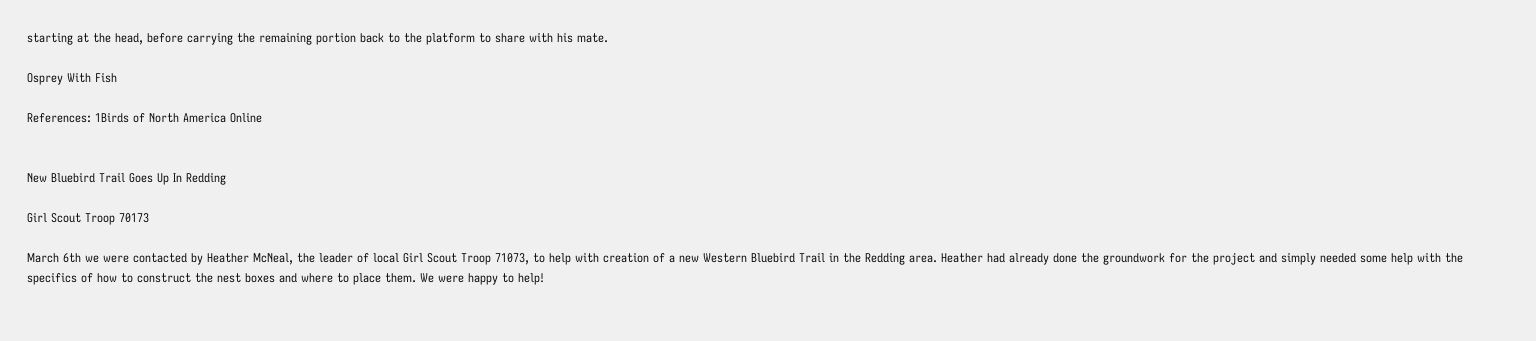starting at the head, before carrying the remaining portion back to the platform to share with his mate.

Osprey With Fish

References: 1Birds of North America Online


New Bluebird Trail Goes Up In Redding

Girl Scout Troop 70173

March 6th we were contacted by Heather McNeal, the leader of local Girl Scout Troop 71073, to help with creation of a new Western Bluebird Trail in the Redding area. Heather had already done the groundwork for the project and simply needed some help with the specifics of how to construct the nest boxes and where to place them. We were happy to help!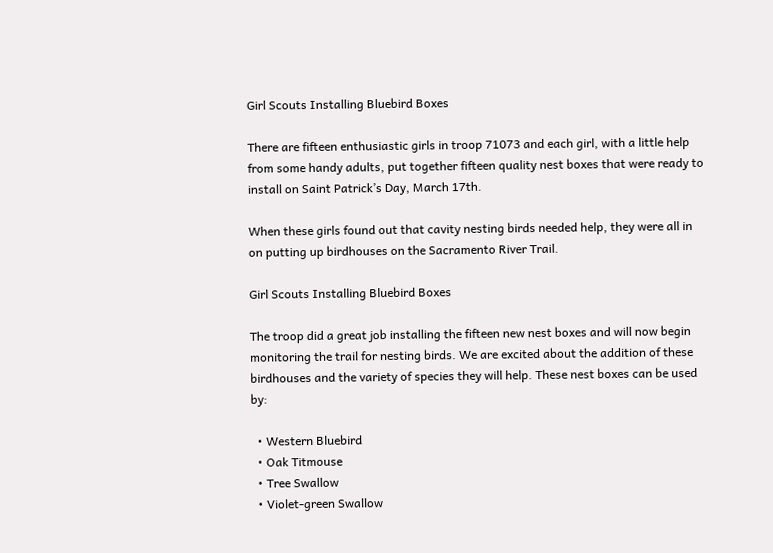Girl Scouts Installing Bluebird Boxes

There are fifteen enthusiastic girls in troop 71073 and each girl, with a little help from some handy adults, put together fifteen quality nest boxes that were ready to install on Saint Patrick’s Day, March 17th.

When these girls found out that cavity nesting birds needed help, they were all in on putting up birdhouses on the Sacramento River Trail.

Girl Scouts Installing Bluebird Boxes

The troop did a great job installing the fifteen new nest boxes and will now begin monitoring the trail for nesting birds. We are excited about the addition of these birdhouses and the variety of species they will help. These nest boxes can be used by:

  • Western Bluebird
  • Oak Titmouse
  • Tree Swallow
  • Violet-green Swallow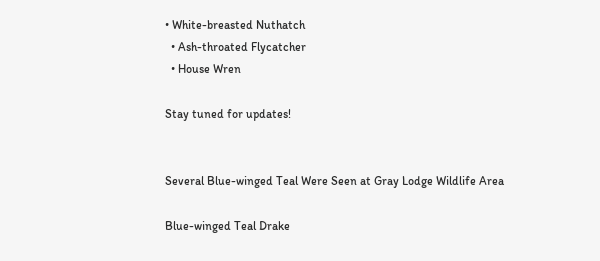• White-breasted Nuthatch
  • Ash-throated Flycatcher
  • House Wren

Stay tuned for updates!


Several Blue-winged Teal Were Seen at Gray Lodge Wildlife Area

Blue-winged Teal Drake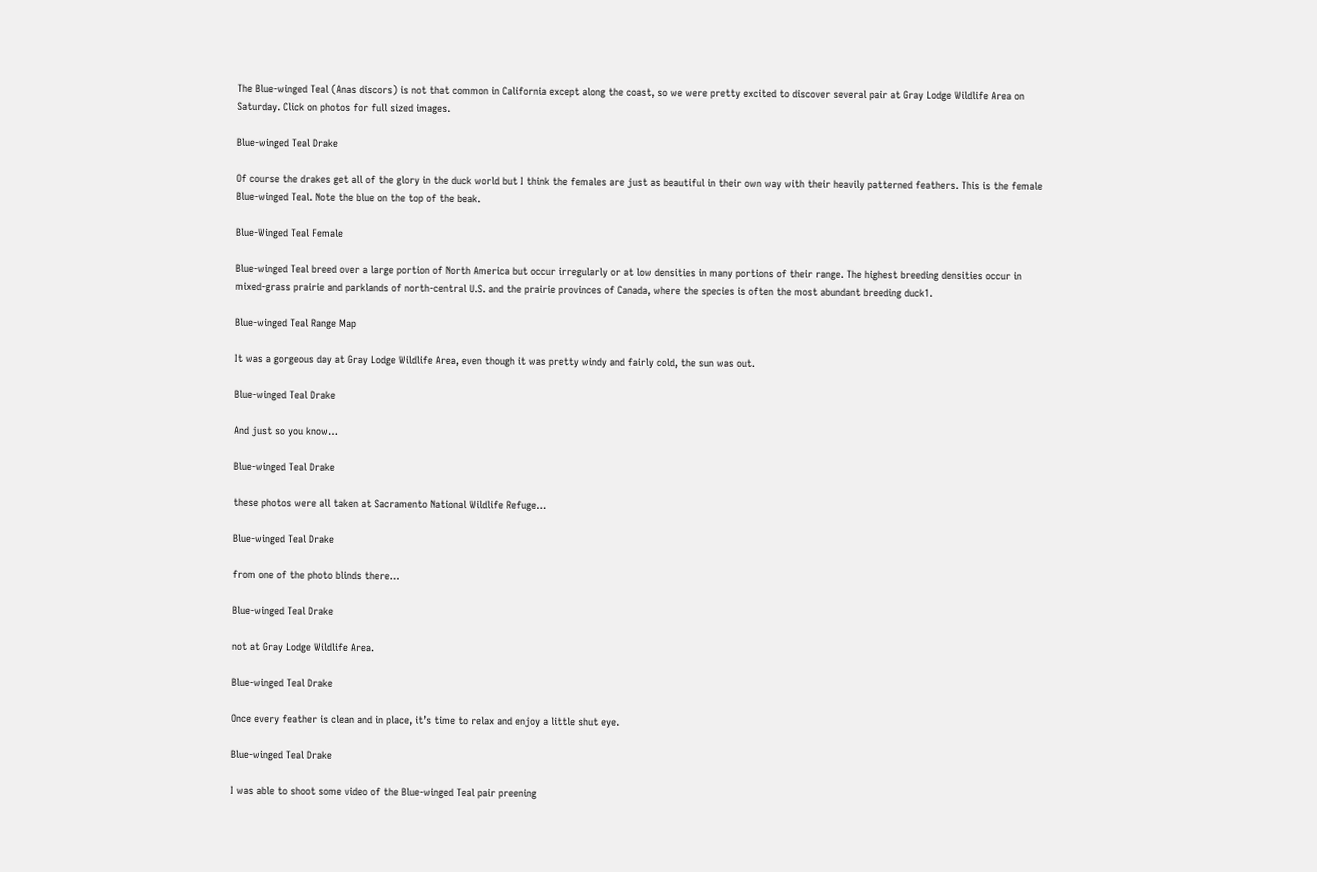The Blue-winged Teal (Anas discors) is not that common in California except along the coast, so we were pretty excited to discover several pair at Gray Lodge Wildlife Area on Saturday. Click on photos for full sized images.

Blue-winged Teal Drake

Of course the drakes get all of the glory in the duck world but I think the females are just as beautiful in their own way with their heavily patterned feathers. This is the female Blue-winged Teal. Note the blue on the top of the beak.

Blue-Winged Teal Female

Blue-winged Teal breed over a large portion of North America but occur irregularly or at low densities in many portions of their range. The highest breeding densities occur in mixed-grass prairie and parklands of north-central U.S. and the prairie provinces of Canada, where the species is often the most abundant breeding duck1.

Blue-winged Teal Range Map

It was a gorgeous day at Gray Lodge Wildlife Area, even though it was pretty windy and fairly cold, the sun was out.

Blue-winged Teal Drake

And just so you know…

Blue-winged Teal Drake

these photos were all taken at Sacramento National Wildlife Refuge…

Blue-winged Teal Drake

from one of the photo blinds there…

Blue-winged Teal Drake

not at Gray Lodge Wildlife Area.

Blue-winged Teal Drake

Once every feather is clean and in place, it’s time to relax and enjoy a little shut eye.

Blue-winged Teal Drake

I was able to shoot some video of the Blue-winged Teal pair preening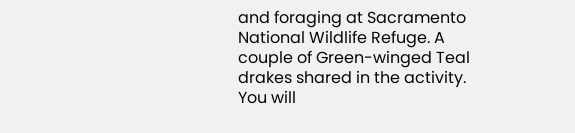and foraging at Sacramento National Wildlife Refuge. A couple of Green-winged Teal drakes shared in the activity. You will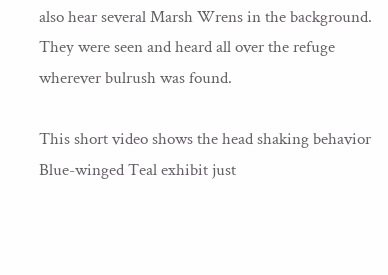also hear several Marsh Wrens in the background. They were seen and heard all over the refuge wherever bulrush was found.

This short video shows the head shaking behavior Blue-winged Teal exhibit just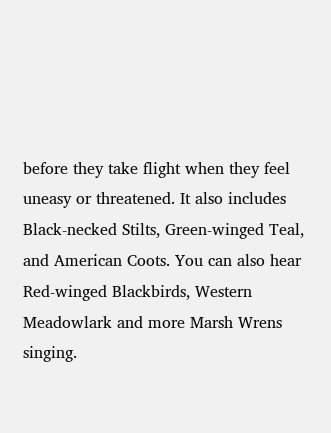before they take flight when they feel uneasy or threatened. It also includes Black-necked Stilts, Green-winged Teal, and American Coots. You can also hear Red-winged Blackbirds, Western Meadowlark and more Marsh Wrens singing.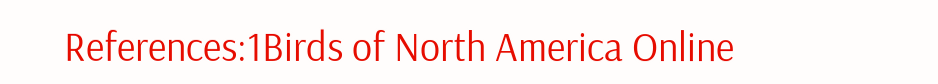References:1Birds of North America Online